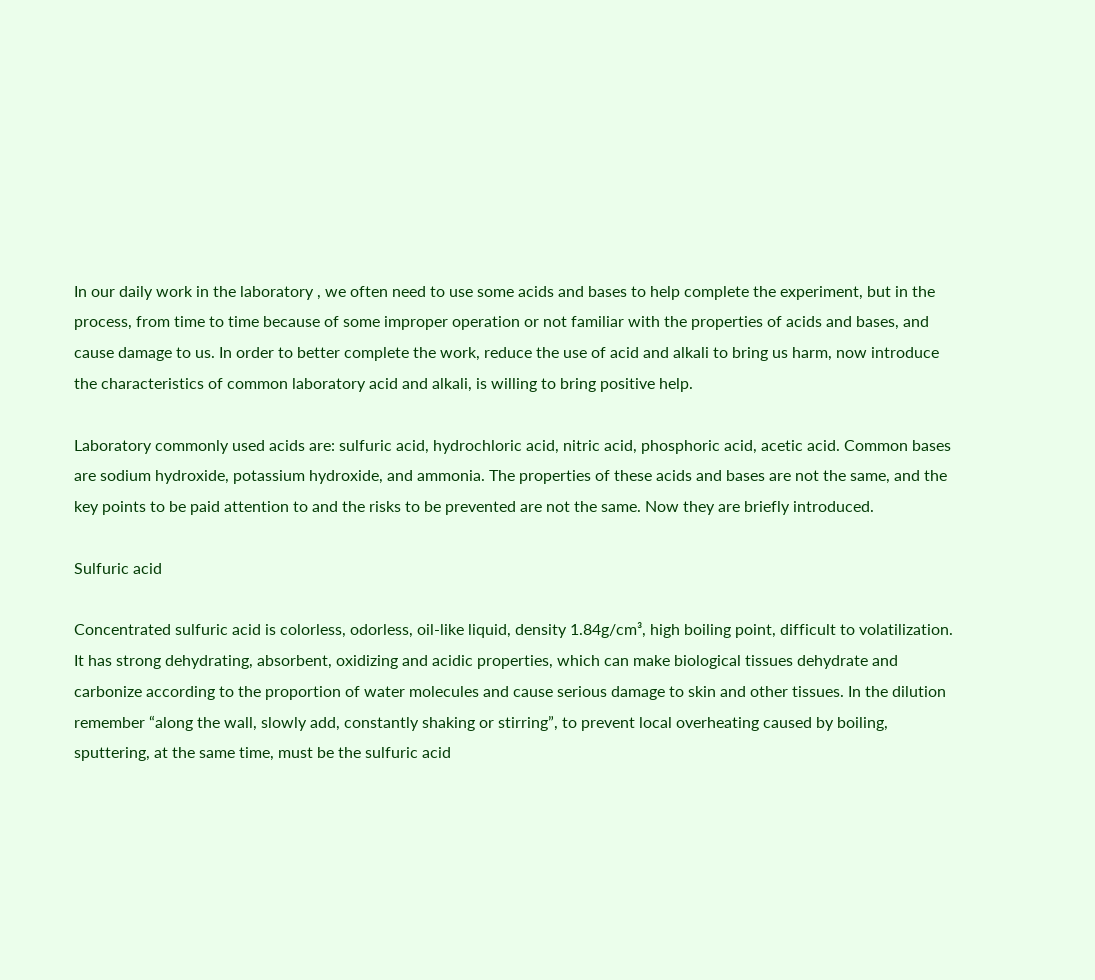In our daily work in the laboratory , we often need to use some acids and bases to help complete the experiment, but in the process, from time to time because of some improper operation or not familiar with the properties of acids and bases, and cause damage to us. In order to better complete the work, reduce the use of acid and alkali to bring us harm, now introduce the characteristics of common laboratory acid and alkali, is willing to bring positive help.

Laboratory commonly used acids are: sulfuric acid, hydrochloric acid, nitric acid, phosphoric acid, acetic acid. Common bases are sodium hydroxide, potassium hydroxide, and ammonia. The properties of these acids and bases are not the same, and the key points to be paid attention to and the risks to be prevented are not the same. Now they are briefly introduced.

Sulfuric acid

Concentrated sulfuric acid is colorless, odorless, oil-like liquid, density 1.84g/cm³, high boiling point, difficult to volatilization. It has strong dehydrating, absorbent, oxidizing and acidic properties, which can make biological tissues dehydrate and carbonize according to the proportion of water molecules and cause serious damage to skin and other tissues. In the dilution remember “along the wall, slowly add, constantly shaking or stirring”, to prevent local overheating caused by boiling, sputtering, at the same time, must be the sulfuric acid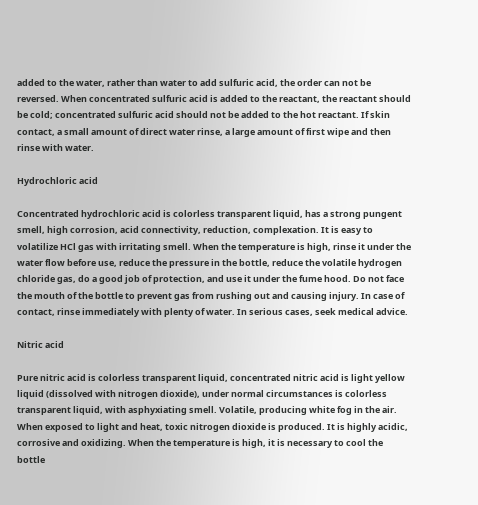added to the water, rather than water to add sulfuric acid, the order can not be reversed. When concentrated sulfuric acid is added to the reactant, the reactant should be cold; concentrated sulfuric acid should not be added to the hot reactant. If skin contact, a small amount of direct water rinse, a large amount of first wipe and then rinse with water.

Hydrochloric acid

Concentrated hydrochloric acid is colorless transparent liquid, has a strong pungent smell, high corrosion, acid connectivity, reduction, complexation. It is easy to volatilize HCl gas with irritating smell. When the temperature is high, rinse it under the water flow before use, reduce the pressure in the bottle, reduce the volatile hydrogen chloride gas, do a good job of protection, and use it under the fume hood. Do not face the mouth of the bottle to prevent gas from rushing out and causing injury. In case of contact, rinse immediately with plenty of water. In serious cases, seek medical advice.

Nitric acid

Pure nitric acid is colorless transparent liquid, concentrated nitric acid is light yellow liquid (dissolved with nitrogen dioxide), under normal circumstances is colorless transparent liquid, with asphyxiating smell. Volatile, producing white fog in the air. When exposed to light and heat, toxic nitrogen dioxide is produced. It is highly acidic, corrosive and oxidizing. When the temperature is high, it is necessary to cool the bottle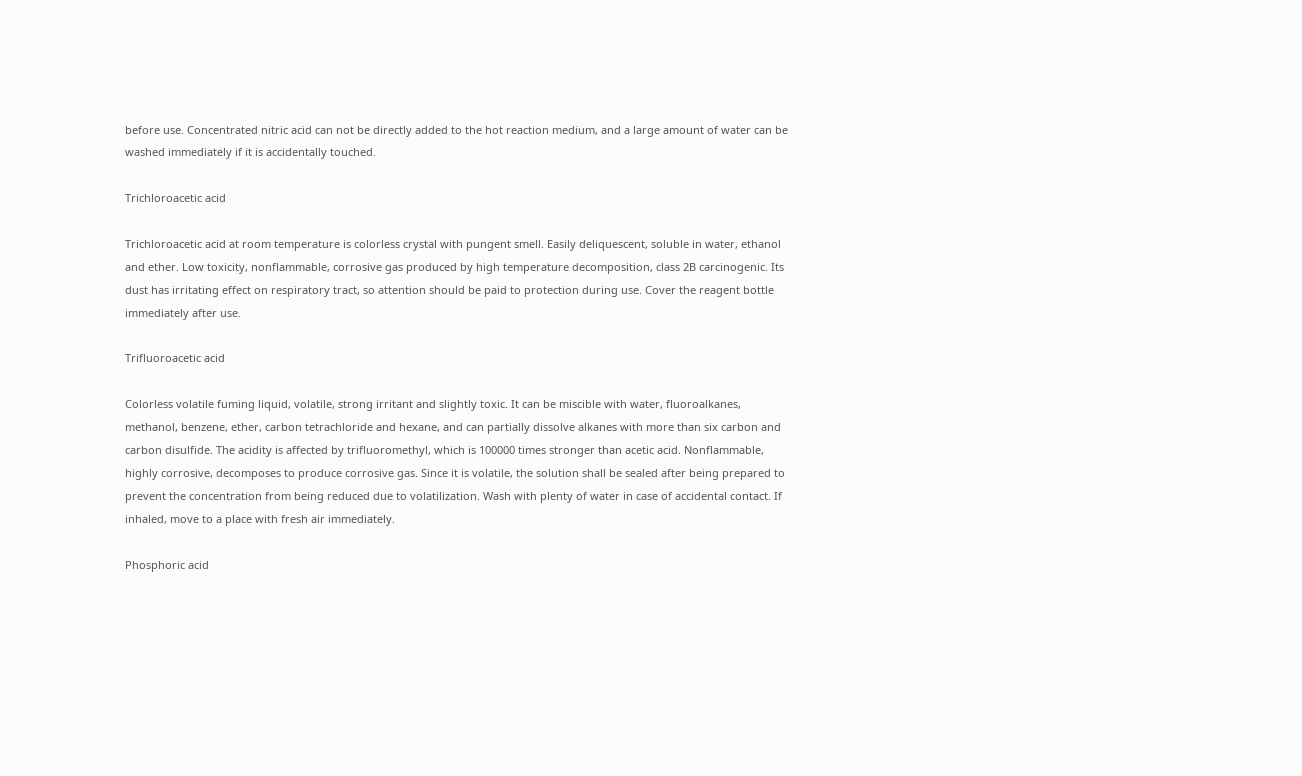before use. Concentrated nitric acid can not be directly added to the hot reaction medium, and a large amount of water can be washed immediately if it is accidentally touched.

Trichloroacetic acid

Trichloroacetic acid at room temperature is colorless crystal with pungent smell. Easily deliquescent, soluble in water, ethanol and ether. Low toxicity, nonflammable, corrosive gas produced by high temperature decomposition, class 2B carcinogenic. Its dust has irritating effect on respiratory tract, so attention should be paid to protection during use. Cover the reagent bottle immediately after use.

Trifluoroacetic acid

Colorless volatile fuming liquid, volatile, strong irritant and slightly toxic. It can be miscible with water, fluoroalkanes, methanol, benzene, ether, carbon tetrachloride and hexane, and can partially dissolve alkanes with more than six carbon and carbon disulfide. The acidity is affected by trifluoromethyl, which is 100000 times stronger than acetic acid. Nonflammable, highly corrosive, decomposes to produce corrosive gas. Since it is volatile, the solution shall be sealed after being prepared to prevent the concentration from being reduced due to volatilization. Wash with plenty of water in case of accidental contact. If inhaled, move to a place with fresh air immediately.

Phosphoric acid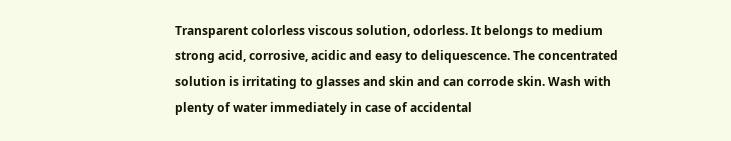Transparent colorless viscous solution, odorless. It belongs to medium strong acid, corrosive, acidic and easy to deliquescence. The concentrated solution is irritating to glasses and skin and can corrode skin. Wash with plenty of water immediately in case of accidental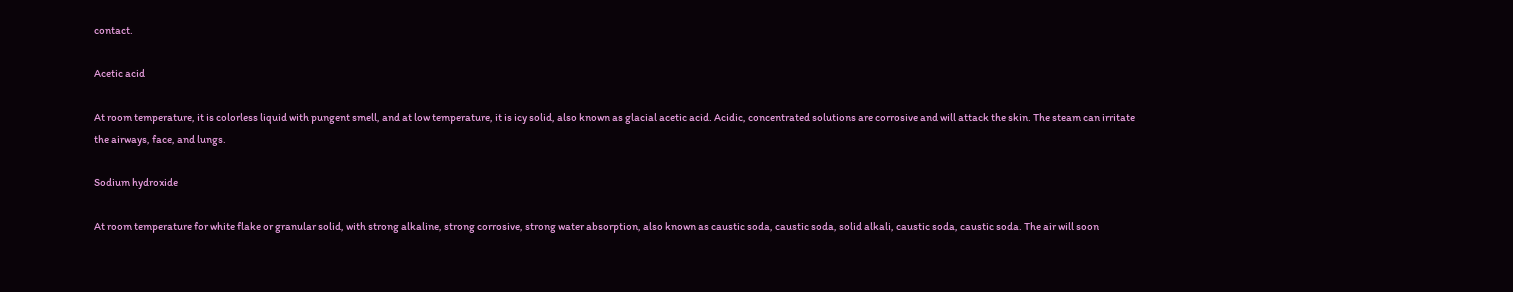contact.

Acetic acid

At room temperature, it is colorless liquid with pungent smell, and at low temperature, it is icy solid, also known as glacial acetic acid. Acidic, concentrated solutions are corrosive and will attack the skin. The steam can irritate the airways, face, and lungs.

Sodium hydroxide

At room temperature for white flake or granular solid, with strong alkaline, strong corrosive, strong water absorption, also known as caustic soda, caustic soda, solid alkali, caustic soda, caustic soda. The air will soon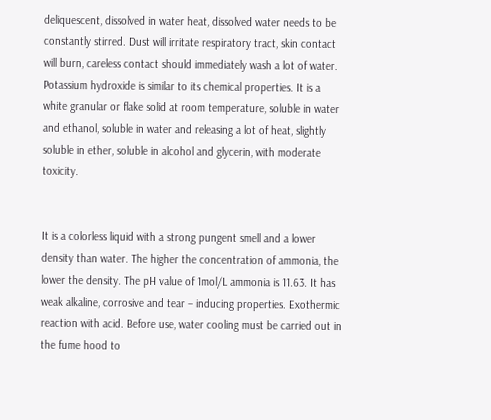deliquescent, dissolved in water heat, dissolved water needs to be constantly stirred. Dust will irritate respiratory tract, skin contact will burn, careless contact should immediately wash a lot of water. Potassium hydroxide is similar to its chemical properties. It is a white granular or flake solid at room temperature, soluble in water and ethanol, soluble in water and releasing a lot of heat, slightly soluble in ether, soluble in alcohol and glycerin, with moderate toxicity.


It is a colorless liquid with a strong pungent smell and a lower density than water. The higher the concentration of ammonia, the lower the density. The pH value of 1mol/L ammonia is 11.63. It has weak alkaline, corrosive and tear – inducing properties. Exothermic reaction with acid. Before use, water cooling must be carried out in the fume hood to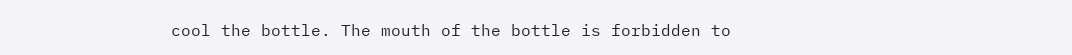cool the bottle. The mouth of the bottle is forbidden to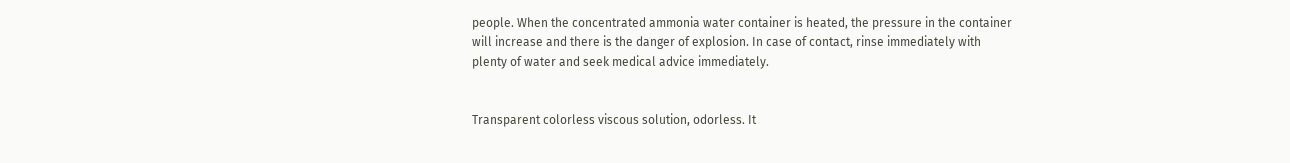people. When the concentrated ammonia water container is heated, the pressure in the container will increase and there is the danger of explosion. In case of contact, rinse immediately with plenty of water and seek medical advice immediately.


Transparent colorless viscous solution, odorless. It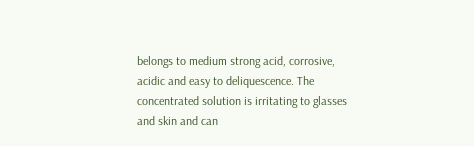belongs to medium strong acid, corrosive, acidic and easy to deliquescence. The concentrated solution is irritating to glasses and skin and can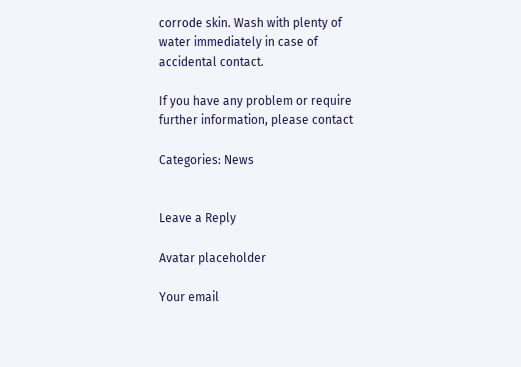corrode skin. Wash with plenty of water immediately in case of accidental contact.

If you have any problem or require further information, please contact

Categories: News


Leave a Reply

Avatar placeholder

Your email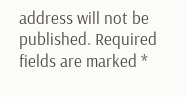address will not be published. Required fields are marked *